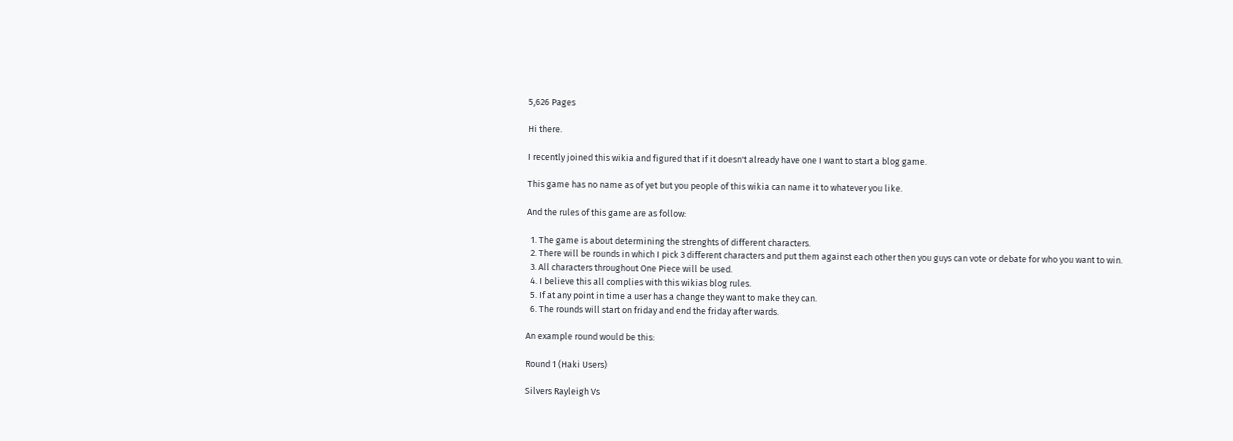5,626 Pages

Hi there.

I recently joined this wikia and figured that if it doesn't already have one I want to start a blog game.

This game has no name as of yet but you people of this wikia can name it to whatever you like.

And the rules of this game are as follow:

  1. The game is about determining the strenghts of different characters.
  2. There will be rounds in which I pick 3 different characters and put them against each other then you guys can vote or debate for who you want to win.
  3. All characters throughout One Piece will be used.
  4. I believe this all complies with this wikias blog rules.
  5. If at any point in time a user has a change they want to make they can.
  6. The rounds will start on friday and end the friday after wards.

An example round would be this:

Round 1 (Haki Users)

Silvers Rayleigh Vs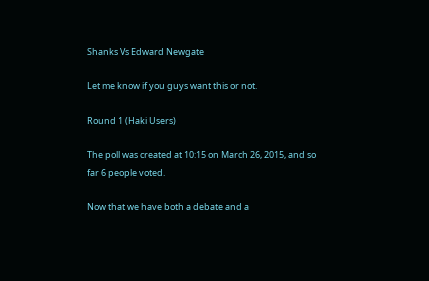Shanks Vs Edward Newgate

Let me know if you guys want this or not.

Round 1 (Haki Users)

The poll was created at 10:15 on March 26, 2015, and so far 6 people voted.

Now that we have both a debate and a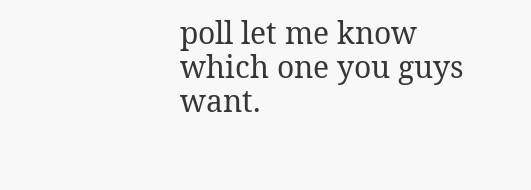poll let me know which one you guys want.